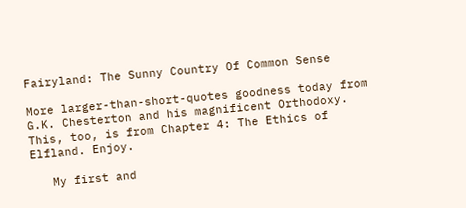Fairyland: The Sunny Country Of Common Sense

More larger-than-short-quotes goodness today from G.K. Chesterton and his magnificent Orthodoxy.
This, too, is from Chapter 4: The Ethics of Elfland. Enjoy.

   My first and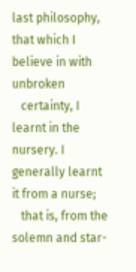last philosophy, that which I believe in with unbroken
   certainty, I learnt in the nursery. I generally learnt it from a nurse;
   that is, from the solemn and star-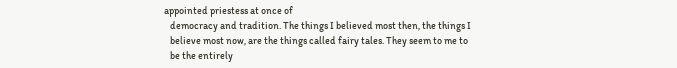appointed priestess at once of
   democracy and tradition. The things I believed most then, the things I
   believe most now, are the things called fairy tales. They seem to me to
   be the entirely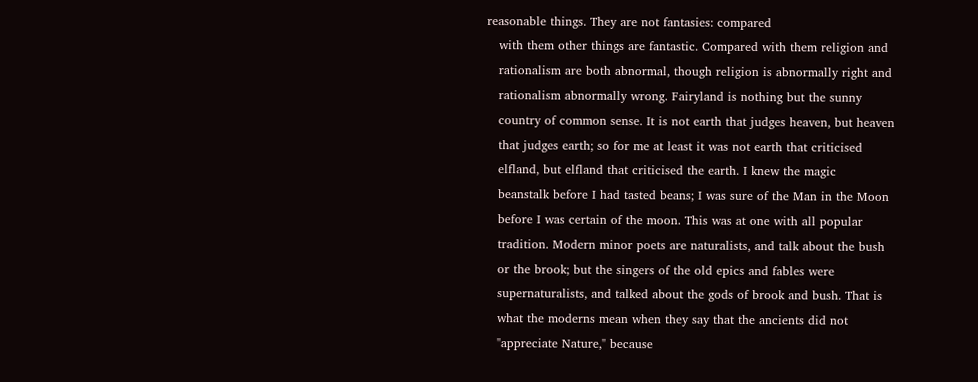reasonable things. They are not fantasies: compared
   with them other things are fantastic. Compared with them religion and
   rationalism are both abnormal, though religion is abnormally right and
   rationalism abnormally wrong. Fairyland is nothing but the sunny
   country of common sense. It is not earth that judges heaven, but heaven
   that judges earth; so for me at least it was not earth that criticised
   elfland, but elfland that criticised the earth. I knew the magic
   beanstalk before I had tasted beans; I was sure of the Man in the Moon
   before I was certain of the moon. This was at one with all popular
   tradition. Modern minor poets are naturalists, and talk about the bush
   or the brook; but the singers of the old epics and fables were
   supernaturalists, and talked about the gods of brook and bush. That is
   what the moderns mean when they say that the ancients did not
   "appreciate Nature," because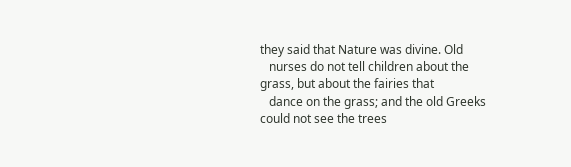they said that Nature was divine. Old
   nurses do not tell children about the grass, but about the fairies that
   dance on the grass; and the old Greeks could not see the trees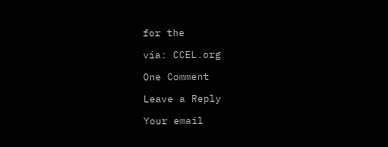for the

via: CCEL.org

One Comment

Leave a Reply

Your email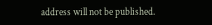address will not be published.